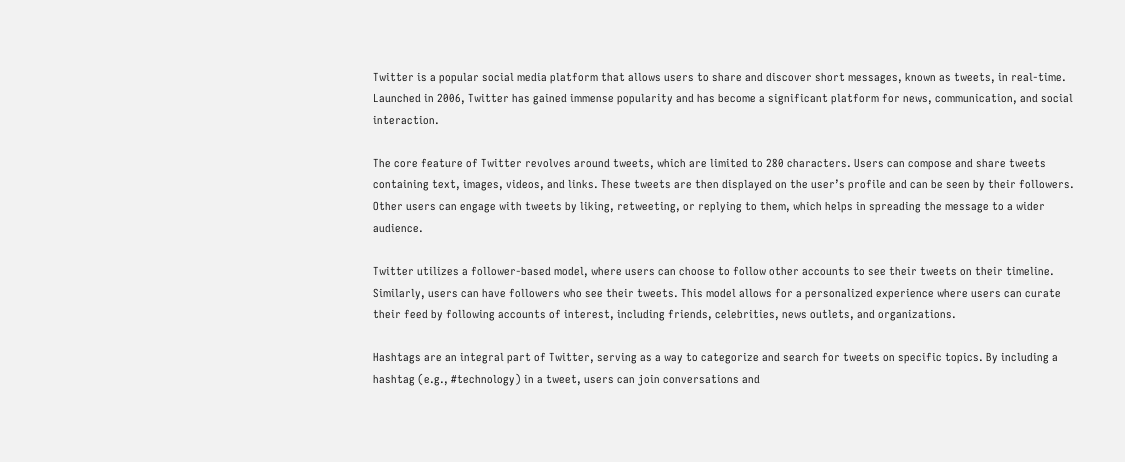Twitter is a popular social media platform that allows users to share and discover short messages, known as tweets, in real-time. Launched in 2006, Twitter has gained immense popularity and has become a significant platform for news, communication, and social interaction.

The core feature of Twitter revolves around tweets, which are limited to 280 characters. Users can compose and share tweets containing text, images, videos, and links. These tweets are then displayed on the user’s profile and can be seen by their followers. Other users can engage with tweets by liking, retweeting, or replying to them, which helps in spreading the message to a wider audience.

Twitter utilizes a follower-based model, where users can choose to follow other accounts to see their tweets on their timeline. Similarly, users can have followers who see their tweets. This model allows for a personalized experience where users can curate their feed by following accounts of interest, including friends, celebrities, news outlets, and organizations.

Hashtags are an integral part of Twitter, serving as a way to categorize and search for tweets on specific topics. By including a hashtag (e.g., #technology) in a tweet, users can join conversations and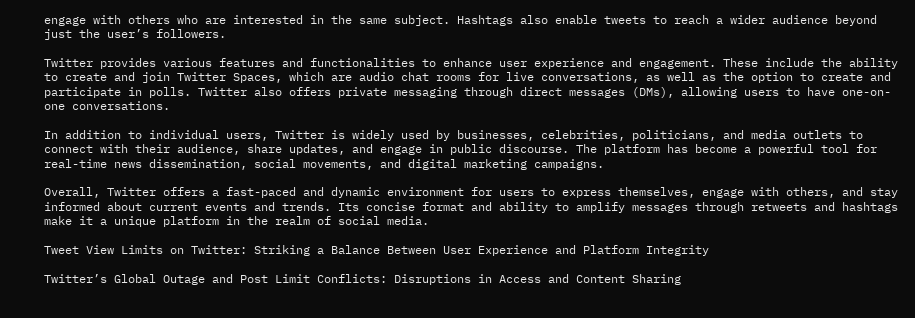engage with others who are interested in the same subject. Hashtags also enable tweets to reach a wider audience beyond just the user’s followers.

Twitter provides various features and functionalities to enhance user experience and engagement. These include the ability to create and join Twitter Spaces, which are audio chat rooms for live conversations, as well as the option to create and participate in polls. Twitter also offers private messaging through direct messages (DMs), allowing users to have one-on-one conversations.

In addition to individual users, Twitter is widely used by businesses, celebrities, politicians, and media outlets to connect with their audience, share updates, and engage in public discourse. The platform has become a powerful tool for real-time news dissemination, social movements, and digital marketing campaigns.

Overall, Twitter offers a fast-paced and dynamic environment for users to express themselves, engage with others, and stay informed about current events and trends. Its concise format and ability to amplify messages through retweets and hashtags make it a unique platform in the realm of social media.

Tweet View Limits on Twitter: Striking a Balance Between User Experience and Platform Integrity

Twitter’s Global Outage and Post Limit Conflicts: Disruptions in Access and Content Sharing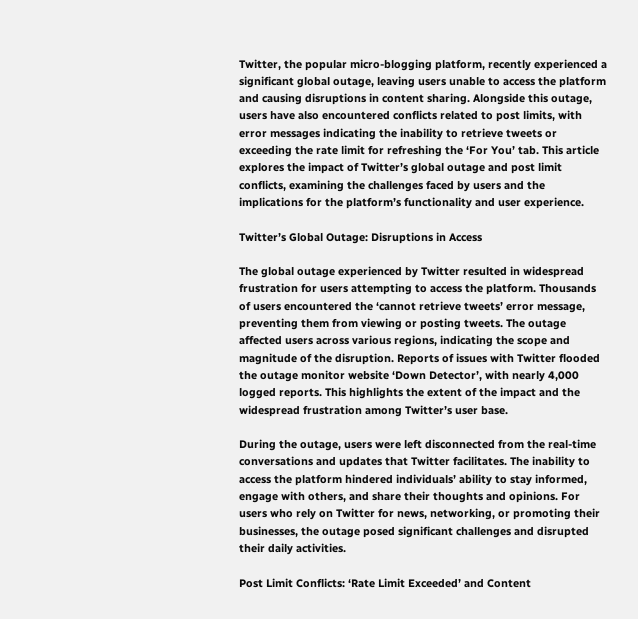Twitter, the popular micro-blogging platform, recently experienced a significant global outage, leaving users unable to access the platform and causing disruptions in content sharing. Alongside this outage, users have also encountered conflicts related to post limits, with error messages indicating the inability to retrieve tweets or exceeding the rate limit for refreshing the ‘For You’ tab. This article explores the impact of Twitter’s global outage and post limit conflicts, examining the challenges faced by users and the implications for the platform’s functionality and user experience.

Twitter’s Global Outage: Disruptions in Access

The global outage experienced by Twitter resulted in widespread frustration for users attempting to access the platform. Thousands of users encountered the ‘cannot retrieve tweets’ error message, preventing them from viewing or posting tweets. The outage affected users across various regions, indicating the scope and magnitude of the disruption. Reports of issues with Twitter flooded the outage monitor website ‘Down Detector’, with nearly 4,000 logged reports. This highlights the extent of the impact and the widespread frustration among Twitter’s user base.

During the outage, users were left disconnected from the real-time conversations and updates that Twitter facilitates. The inability to access the platform hindered individuals’ ability to stay informed, engage with others, and share their thoughts and opinions. For users who rely on Twitter for news, networking, or promoting their businesses, the outage posed significant challenges and disrupted their daily activities.

Post Limit Conflicts: ‘Rate Limit Exceeded’ and Content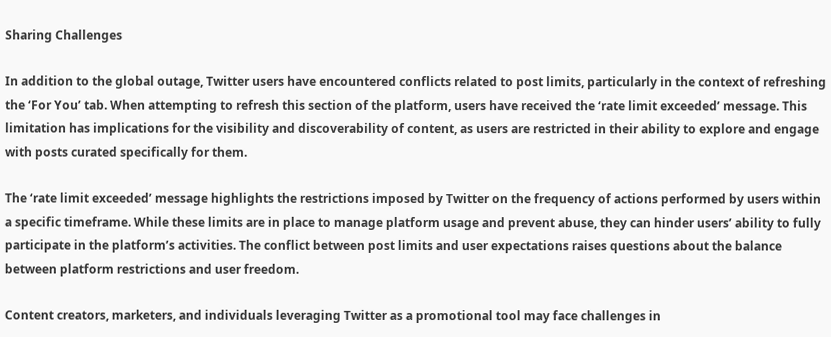Sharing Challenges

In addition to the global outage, Twitter users have encountered conflicts related to post limits, particularly in the context of refreshing the ‘For You’ tab. When attempting to refresh this section of the platform, users have received the ‘rate limit exceeded’ message. This limitation has implications for the visibility and discoverability of content, as users are restricted in their ability to explore and engage with posts curated specifically for them.

The ‘rate limit exceeded’ message highlights the restrictions imposed by Twitter on the frequency of actions performed by users within a specific timeframe. While these limits are in place to manage platform usage and prevent abuse, they can hinder users’ ability to fully participate in the platform’s activities. The conflict between post limits and user expectations raises questions about the balance between platform restrictions and user freedom.

Content creators, marketers, and individuals leveraging Twitter as a promotional tool may face challenges in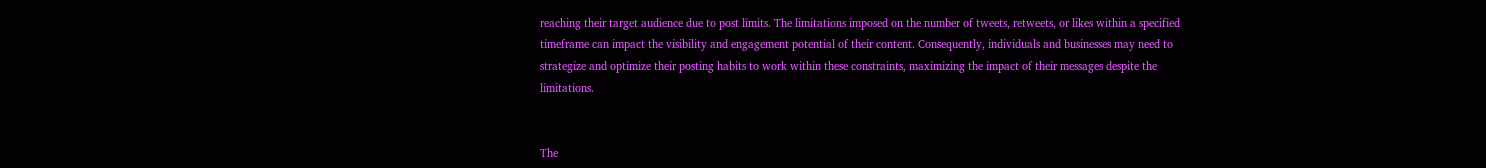reaching their target audience due to post limits. The limitations imposed on the number of tweets, retweets, or likes within a specified timeframe can impact the visibility and engagement potential of their content. Consequently, individuals and businesses may need to strategize and optimize their posting habits to work within these constraints, maximizing the impact of their messages despite the limitations.


The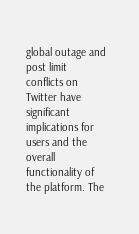global outage and post limit conflicts on Twitter have significant implications for users and the overall functionality of the platform. The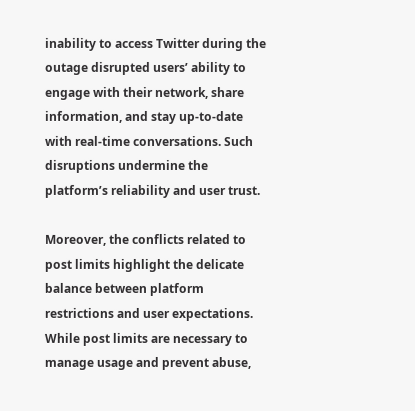inability to access Twitter during the outage disrupted users’ ability to engage with their network, share information, and stay up-to-date with real-time conversations. Such disruptions undermine the platform’s reliability and user trust.

Moreover, the conflicts related to post limits highlight the delicate balance between platform restrictions and user expectations. While post limits are necessary to manage usage and prevent abuse,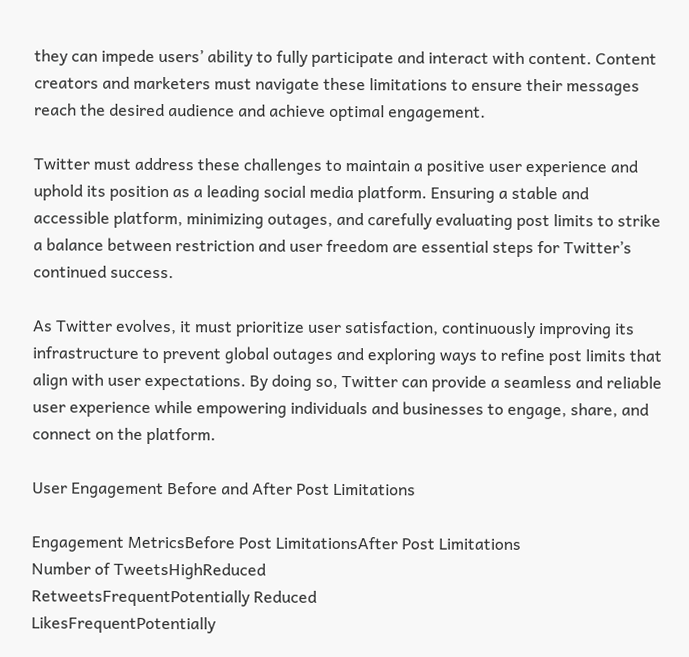they can impede users’ ability to fully participate and interact with content. Content creators and marketers must navigate these limitations to ensure their messages reach the desired audience and achieve optimal engagement.

Twitter must address these challenges to maintain a positive user experience and uphold its position as a leading social media platform. Ensuring a stable and accessible platform, minimizing outages, and carefully evaluating post limits to strike a balance between restriction and user freedom are essential steps for Twitter’s continued success.

As Twitter evolves, it must prioritize user satisfaction, continuously improving its infrastructure to prevent global outages and exploring ways to refine post limits that align with user expectations. By doing so, Twitter can provide a seamless and reliable user experience while empowering individuals and businesses to engage, share, and connect on the platform.

User Engagement Before and After Post Limitations

Engagement MetricsBefore Post LimitationsAfter Post Limitations
Number of TweetsHighReduced
RetweetsFrequentPotentially Reduced
LikesFrequentPotentially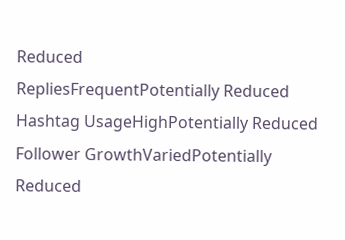Reduced
RepliesFrequentPotentially Reduced
Hashtag UsageHighPotentially Reduced
Follower GrowthVariedPotentially Reduced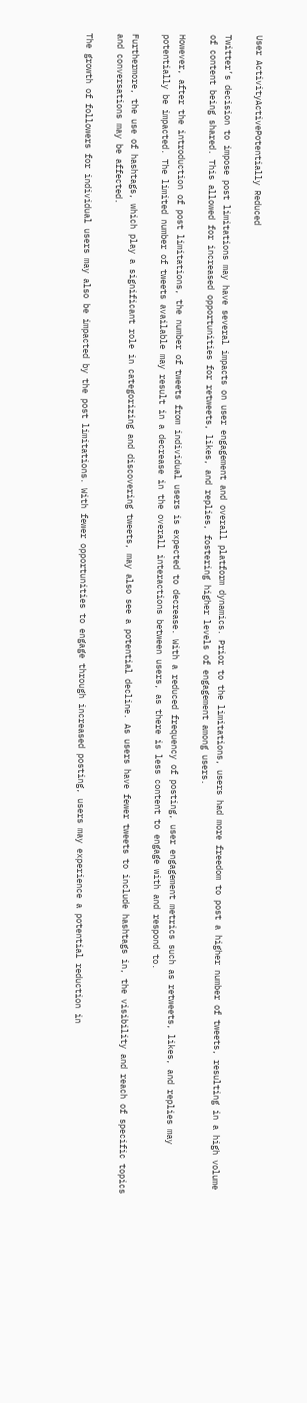User ActivityActivePotentially Reduced

Twitter’s decision to impose post limitations may have several impacts on user engagement and overall platform dynamics. Prior to the limitations, users had more freedom to post a higher number of tweets, resulting in a high volume of content being shared. This allowed for increased opportunities for retweets, likes, and replies, fostering higher levels of engagement among users.

However, after the introduction of post limitations, the number of tweets from individual users is expected to decrease. With a reduced frequency of posting, user engagement metrics such as retweets, likes, and replies may potentially be impacted. The limited number of tweets available may result in a decrease in the overall interactions between users, as there is less content to engage with and respond to.

Furthermore, the use of hashtags, which play a significant role in categorizing and discovering tweets, may also see a potential decline. As users have fewer tweets to include hashtags in, the visibility and reach of specific topics and conversations may be affected.

The growth of followers for individual users may also be impacted by the post limitations. With fewer opportunities to engage through increased posting, users may experience a potential reduction in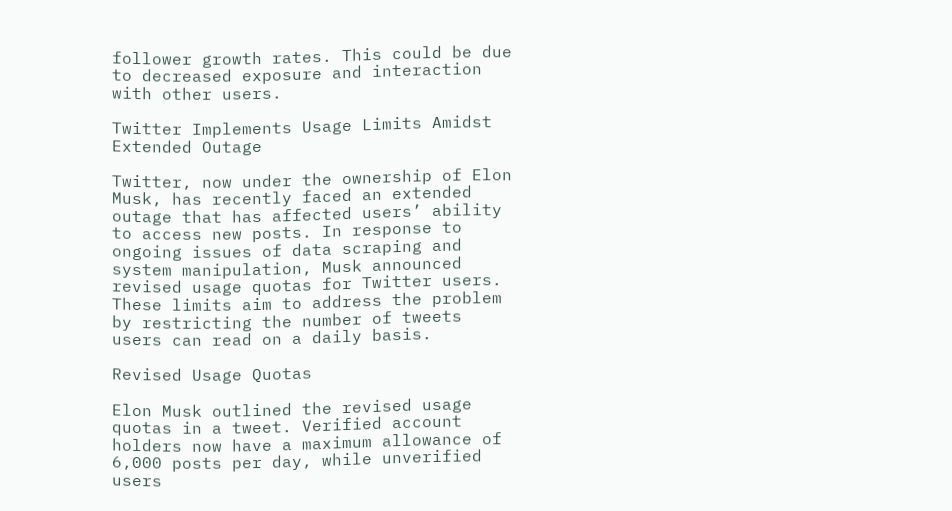follower growth rates. This could be due to decreased exposure and interaction with other users.

Twitter Implements Usage Limits Amidst Extended Outage

Twitter, now under the ownership of Elon Musk, has recently faced an extended outage that has affected users’ ability to access new posts. In response to ongoing issues of data scraping and system manipulation, Musk announced revised usage quotas for Twitter users. These limits aim to address the problem by restricting the number of tweets users can read on a daily basis.

Revised Usage Quotas

Elon Musk outlined the revised usage quotas in a tweet. Verified account holders now have a maximum allowance of 6,000 posts per day, while unverified users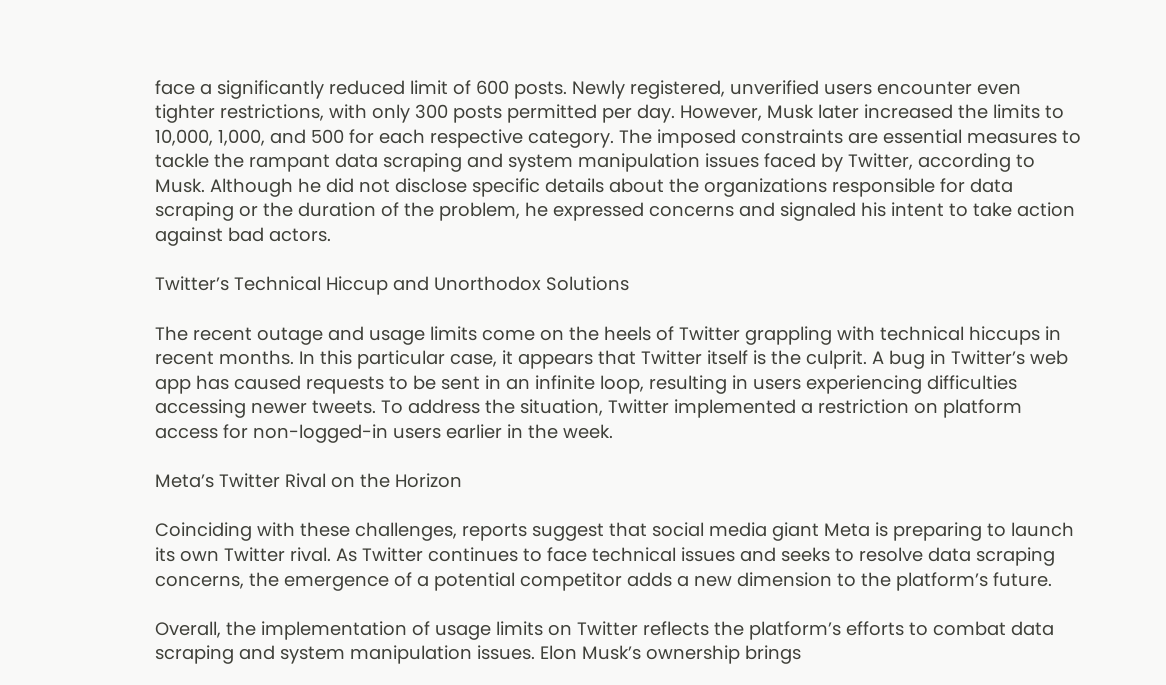face a significantly reduced limit of 600 posts. Newly registered, unverified users encounter even tighter restrictions, with only 300 posts permitted per day. However, Musk later increased the limits to 10,000, 1,000, and 500 for each respective category. The imposed constraints are essential measures to tackle the rampant data scraping and system manipulation issues faced by Twitter, according to Musk. Although he did not disclose specific details about the organizations responsible for data scraping or the duration of the problem, he expressed concerns and signaled his intent to take action against bad actors.

Twitter’s Technical Hiccup and Unorthodox Solutions

The recent outage and usage limits come on the heels of Twitter grappling with technical hiccups in recent months. In this particular case, it appears that Twitter itself is the culprit. A bug in Twitter’s web app has caused requests to be sent in an infinite loop, resulting in users experiencing difficulties accessing newer tweets. To address the situation, Twitter implemented a restriction on platform access for non-logged-in users earlier in the week.

Meta’s Twitter Rival on the Horizon

Coinciding with these challenges, reports suggest that social media giant Meta is preparing to launch its own Twitter rival. As Twitter continues to face technical issues and seeks to resolve data scraping concerns, the emergence of a potential competitor adds a new dimension to the platform’s future.

Overall, the implementation of usage limits on Twitter reflects the platform’s efforts to combat data scraping and system manipulation issues. Elon Musk’s ownership brings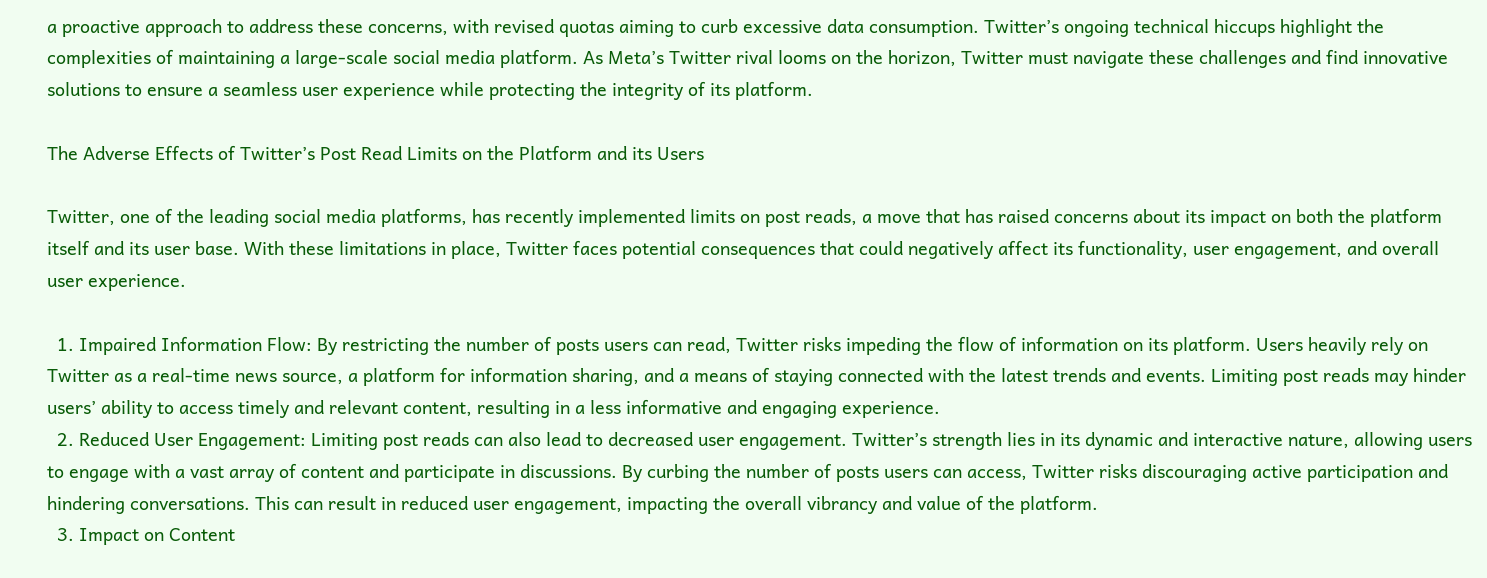a proactive approach to address these concerns, with revised quotas aiming to curb excessive data consumption. Twitter’s ongoing technical hiccups highlight the complexities of maintaining a large-scale social media platform. As Meta’s Twitter rival looms on the horizon, Twitter must navigate these challenges and find innovative solutions to ensure a seamless user experience while protecting the integrity of its platform.

The Adverse Effects of Twitter’s Post Read Limits on the Platform and its Users

Twitter, one of the leading social media platforms, has recently implemented limits on post reads, a move that has raised concerns about its impact on both the platform itself and its user base. With these limitations in place, Twitter faces potential consequences that could negatively affect its functionality, user engagement, and overall user experience.

  1. Impaired Information Flow: By restricting the number of posts users can read, Twitter risks impeding the flow of information on its platform. Users heavily rely on Twitter as a real-time news source, a platform for information sharing, and a means of staying connected with the latest trends and events. Limiting post reads may hinder users’ ability to access timely and relevant content, resulting in a less informative and engaging experience.
  2. Reduced User Engagement: Limiting post reads can also lead to decreased user engagement. Twitter’s strength lies in its dynamic and interactive nature, allowing users to engage with a vast array of content and participate in discussions. By curbing the number of posts users can access, Twitter risks discouraging active participation and hindering conversations. This can result in reduced user engagement, impacting the overall vibrancy and value of the platform.
  3. Impact on Content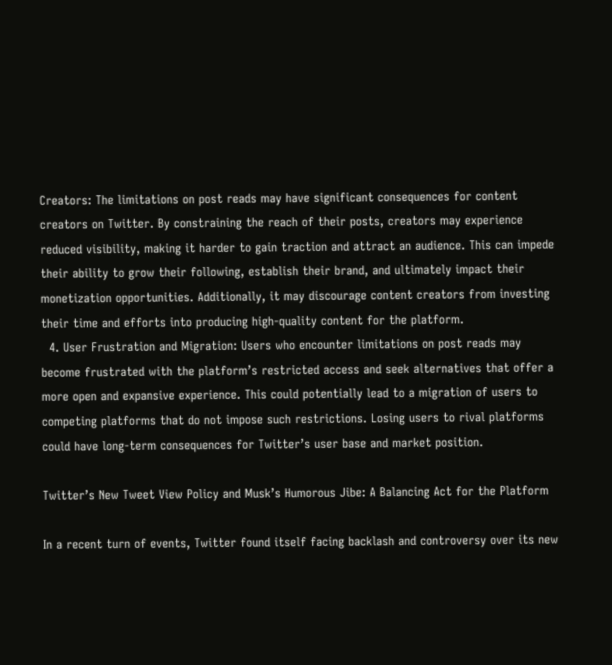Creators: The limitations on post reads may have significant consequences for content creators on Twitter. By constraining the reach of their posts, creators may experience reduced visibility, making it harder to gain traction and attract an audience. This can impede their ability to grow their following, establish their brand, and ultimately impact their monetization opportunities. Additionally, it may discourage content creators from investing their time and efforts into producing high-quality content for the platform.
  4. User Frustration and Migration: Users who encounter limitations on post reads may become frustrated with the platform’s restricted access and seek alternatives that offer a more open and expansive experience. This could potentially lead to a migration of users to competing platforms that do not impose such restrictions. Losing users to rival platforms could have long-term consequences for Twitter’s user base and market position.

Twitter’s New Tweet View Policy and Musk’s Humorous Jibe: A Balancing Act for the Platform

In a recent turn of events, Twitter found itself facing backlash and controversy over its new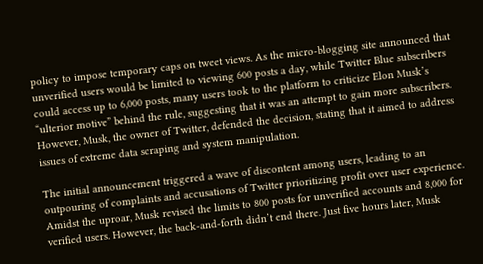policy to impose temporary caps on tweet views. As the micro-blogging site announced that unverified users would be limited to viewing 600 posts a day, while Twitter Blue subscribers could access up to 6,000 posts, many users took to the platform to criticize Elon Musk’s “ulterior motive” behind the rule, suggesting that it was an attempt to gain more subscribers. However, Musk, the owner of Twitter, defended the decision, stating that it aimed to address issues of extreme data scraping and system manipulation.

The initial announcement triggered a wave of discontent among users, leading to an outpouring of complaints and accusations of Twitter prioritizing profit over user experience. Amidst the uproar, Musk revised the limits to 800 posts for unverified accounts and 8,000 for verified users. However, the back-and-forth didn’t end there. Just five hours later, Musk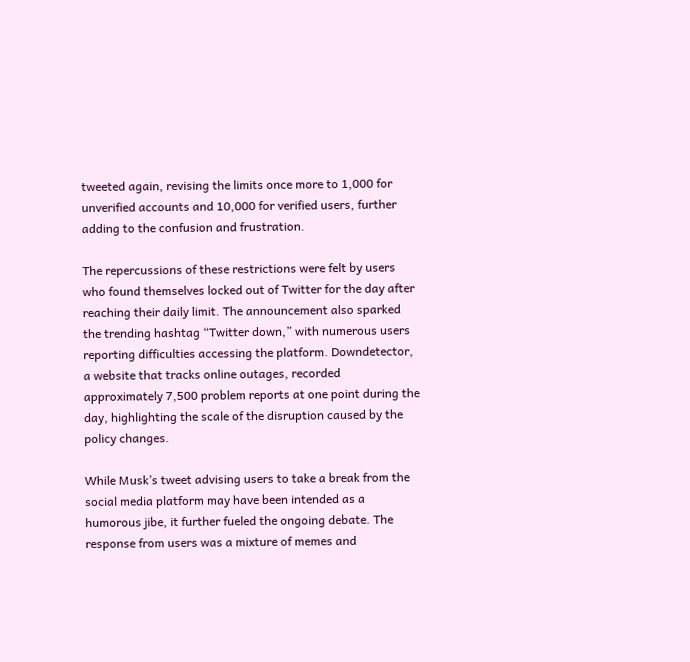tweeted again, revising the limits once more to 1,000 for unverified accounts and 10,000 for verified users, further adding to the confusion and frustration.

The repercussions of these restrictions were felt by users who found themselves locked out of Twitter for the day after reaching their daily limit. The announcement also sparked the trending hashtag “Twitter down,” with numerous users reporting difficulties accessing the platform. Downdetector, a website that tracks online outages, recorded approximately 7,500 problem reports at one point during the day, highlighting the scale of the disruption caused by the policy changes.

While Musk’s tweet advising users to take a break from the social media platform may have been intended as a humorous jibe, it further fueled the ongoing debate. The response from users was a mixture of memes and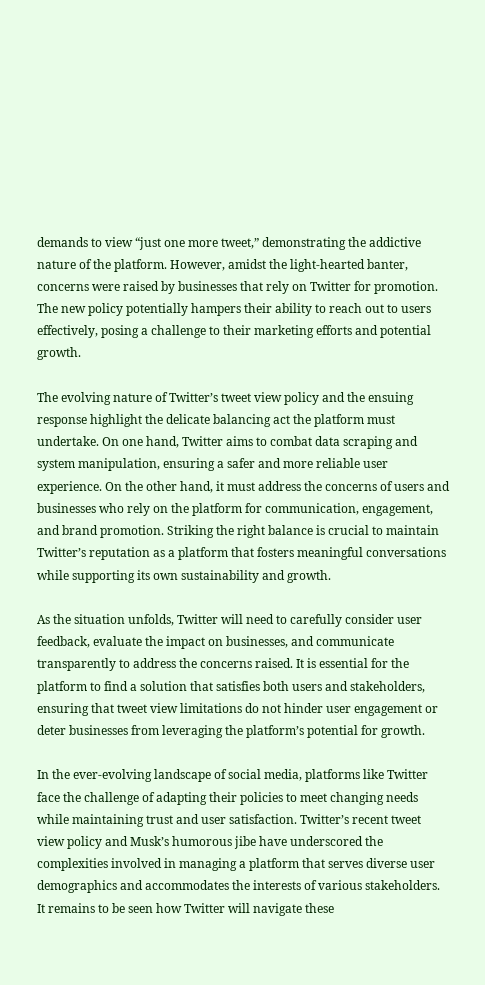demands to view “just one more tweet,” demonstrating the addictive nature of the platform. However, amidst the light-hearted banter, concerns were raised by businesses that rely on Twitter for promotion. The new policy potentially hampers their ability to reach out to users effectively, posing a challenge to their marketing efforts and potential growth.

The evolving nature of Twitter’s tweet view policy and the ensuing response highlight the delicate balancing act the platform must undertake. On one hand, Twitter aims to combat data scraping and system manipulation, ensuring a safer and more reliable user experience. On the other hand, it must address the concerns of users and businesses who rely on the platform for communication, engagement, and brand promotion. Striking the right balance is crucial to maintain Twitter’s reputation as a platform that fosters meaningful conversations while supporting its own sustainability and growth.

As the situation unfolds, Twitter will need to carefully consider user feedback, evaluate the impact on businesses, and communicate transparently to address the concerns raised. It is essential for the platform to find a solution that satisfies both users and stakeholders, ensuring that tweet view limitations do not hinder user engagement or deter businesses from leveraging the platform’s potential for growth.

In the ever-evolving landscape of social media, platforms like Twitter face the challenge of adapting their policies to meet changing needs while maintaining trust and user satisfaction. Twitter’s recent tweet view policy and Musk’s humorous jibe have underscored the complexities involved in managing a platform that serves diverse user demographics and accommodates the interests of various stakeholders. It remains to be seen how Twitter will navigate these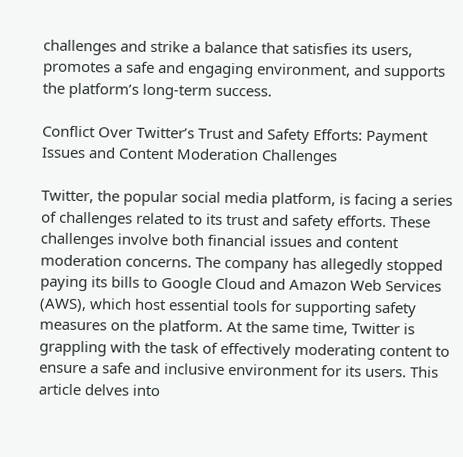challenges and strike a balance that satisfies its users, promotes a safe and engaging environment, and supports the platform’s long-term success.

Conflict Over Twitter’s Trust and Safety Efforts: Payment Issues and Content Moderation Challenges

Twitter, the popular social media platform, is facing a series of challenges related to its trust and safety efforts. These challenges involve both financial issues and content moderation concerns. The company has allegedly stopped paying its bills to Google Cloud and Amazon Web Services (AWS), which host essential tools for supporting safety measures on the platform. At the same time, Twitter is grappling with the task of effectively moderating content to ensure a safe and inclusive environment for its users. This article delves into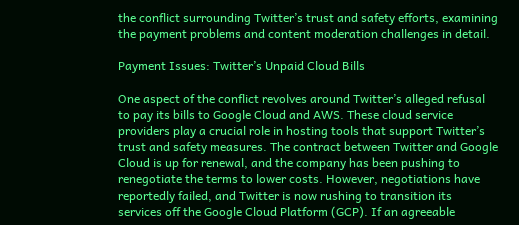the conflict surrounding Twitter’s trust and safety efforts, examining the payment problems and content moderation challenges in detail.

Payment Issues: Twitter’s Unpaid Cloud Bills

One aspect of the conflict revolves around Twitter’s alleged refusal to pay its bills to Google Cloud and AWS. These cloud service providers play a crucial role in hosting tools that support Twitter’s trust and safety measures. The contract between Twitter and Google Cloud is up for renewal, and the company has been pushing to renegotiate the terms to lower costs. However, negotiations have reportedly failed, and Twitter is now rushing to transition its services off the Google Cloud Platform (GCP). If an agreeable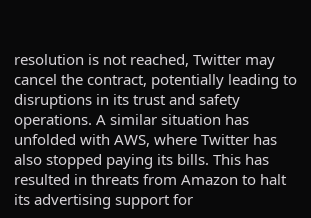resolution is not reached, Twitter may cancel the contract, potentially leading to disruptions in its trust and safety operations. A similar situation has unfolded with AWS, where Twitter has also stopped paying its bills. This has resulted in threats from Amazon to halt its advertising support for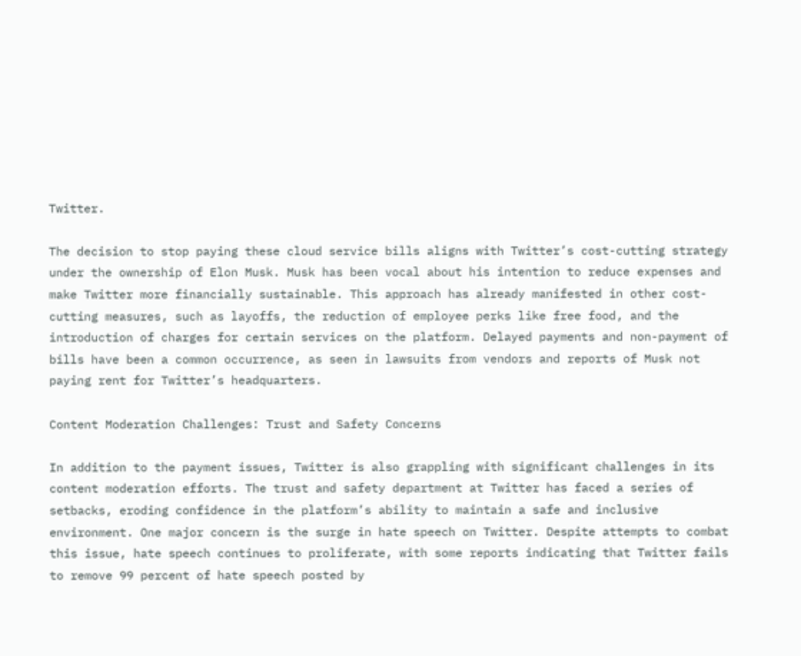Twitter.

The decision to stop paying these cloud service bills aligns with Twitter’s cost-cutting strategy under the ownership of Elon Musk. Musk has been vocal about his intention to reduce expenses and make Twitter more financially sustainable. This approach has already manifested in other cost-cutting measures, such as layoffs, the reduction of employee perks like free food, and the introduction of charges for certain services on the platform. Delayed payments and non-payment of bills have been a common occurrence, as seen in lawsuits from vendors and reports of Musk not paying rent for Twitter’s headquarters.

Content Moderation Challenges: Trust and Safety Concerns

In addition to the payment issues, Twitter is also grappling with significant challenges in its content moderation efforts. The trust and safety department at Twitter has faced a series of setbacks, eroding confidence in the platform’s ability to maintain a safe and inclusive environment. One major concern is the surge in hate speech on Twitter. Despite attempts to combat this issue, hate speech continues to proliferate, with some reports indicating that Twitter fails to remove 99 percent of hate speech posted by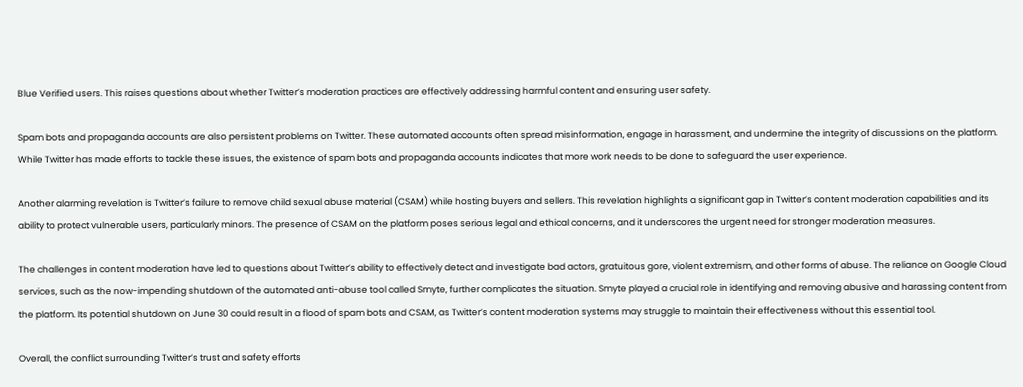Blue Verified users. This raises questions about whether Twitter’s moderation practices are effectively addressing harmful content and ensuring user safety.

Spam bots and propaganda accounts are also persistent problems on Twitter. These automated accounts often spread misinformation, engage in harassment, and undermine the integrity of discussions on the platform. While Twitter has made efforts to tackle these issues, the existence of spam bots and propaganda accounts indicates that more work needs to be done to safeguard the user experience.

Another alarming revelation is Twitter’s failure to remove child sexual abuse material (CSAM) while hosting buyers and sellers. This revelation highlights a significant gap in Twitter’s content moderation capabilities and its ability to protect vulnerable users, particularly minors. The presence of CSAM on the platform poses serious legal and ethical concerns, and it underscores the urgent need for stronger moderation measures.

The challenges in content moderation have led to questions about Twitter’s ability to effectively detect and investigate bad actors, gratuitous gore, violent extremism, and other forms of abuse. The reliance on Google Cloud services, such as the now-impending shutdown of the automated anti-abuse tool called Smyte, further complicates the situation. Smyte played a crucial role in identifying and removing abusive and harassing content from the platform. Its potential shutdown on June 30 could result in a flood of spam bots and CSAM, as Twitter’s content moderation systems may struggle to maintain their effectiveness without this essential tool.

Overall, the conflict surrounding Twitter’s trust and safety efforts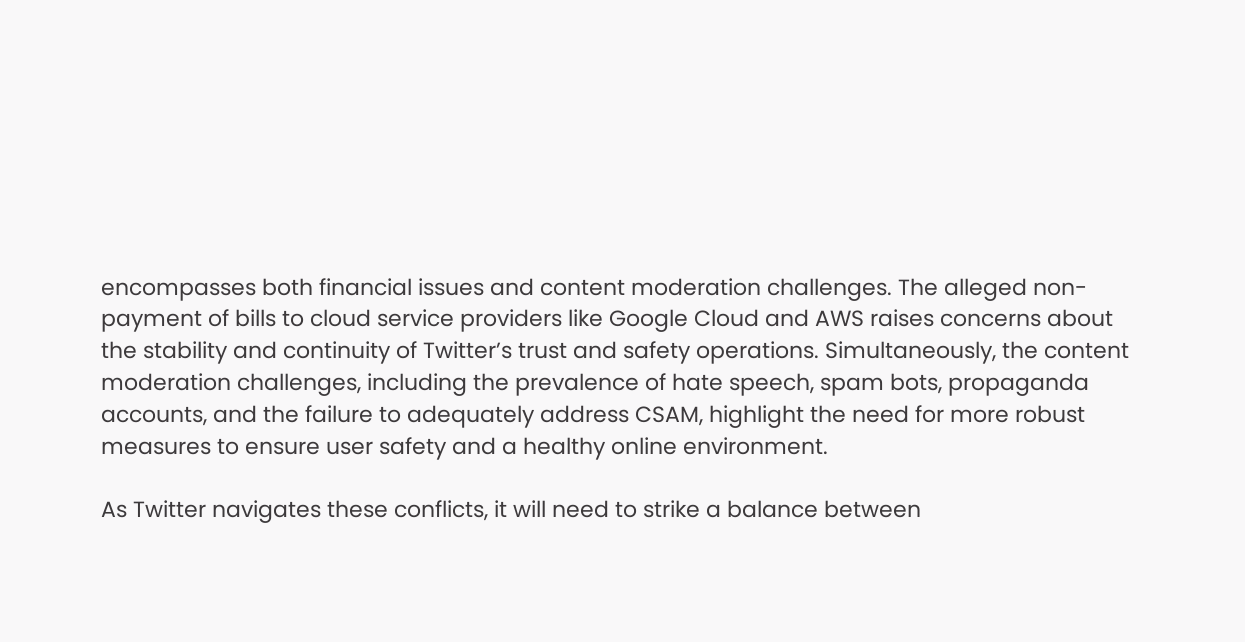encompasses both financial issues and content moderation challenges. The alleged non-payment of bills to cloud service providers like Google Cloud and AWS raises concerns about the stability and continuity of Twitter’s trust and safety operations. Simultaneously, the content moderation challenges, including the prevalence of hate speech, spam bots, propaganda accounts, and the failure to adequately address CSAM, highlight the need for more robust measures to ensure user safety and a healthy online environment.

As Twitter navigates these conflicts, it will need to strike a balance between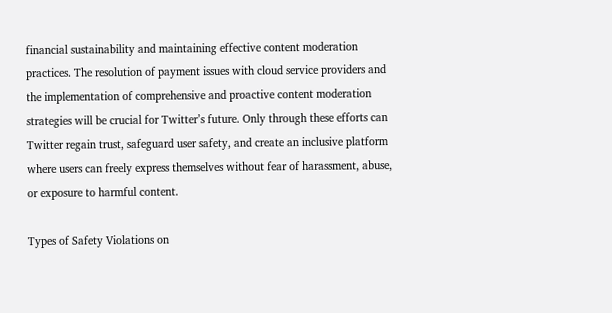financial sustainability and maintaining effective content moderation practices. The resolution of payment issues with cloud service providers and the implementation of comprehensive and proactive content moderation strategies will be crucial for Twitter’s future. Only through these efforts can Twitter regain trust, safeguard user safety, and create an inclusive platform where users can freely express themselves without fear of harassment, abuse, or exposure to harmful content.

Types of Safety Violations on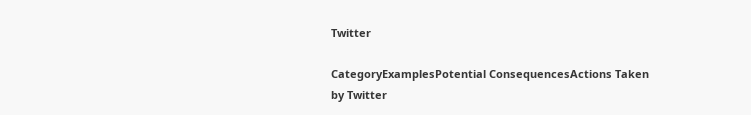Twitter

CategoryExamplesPotential ConsequencesActions Taken by Twitter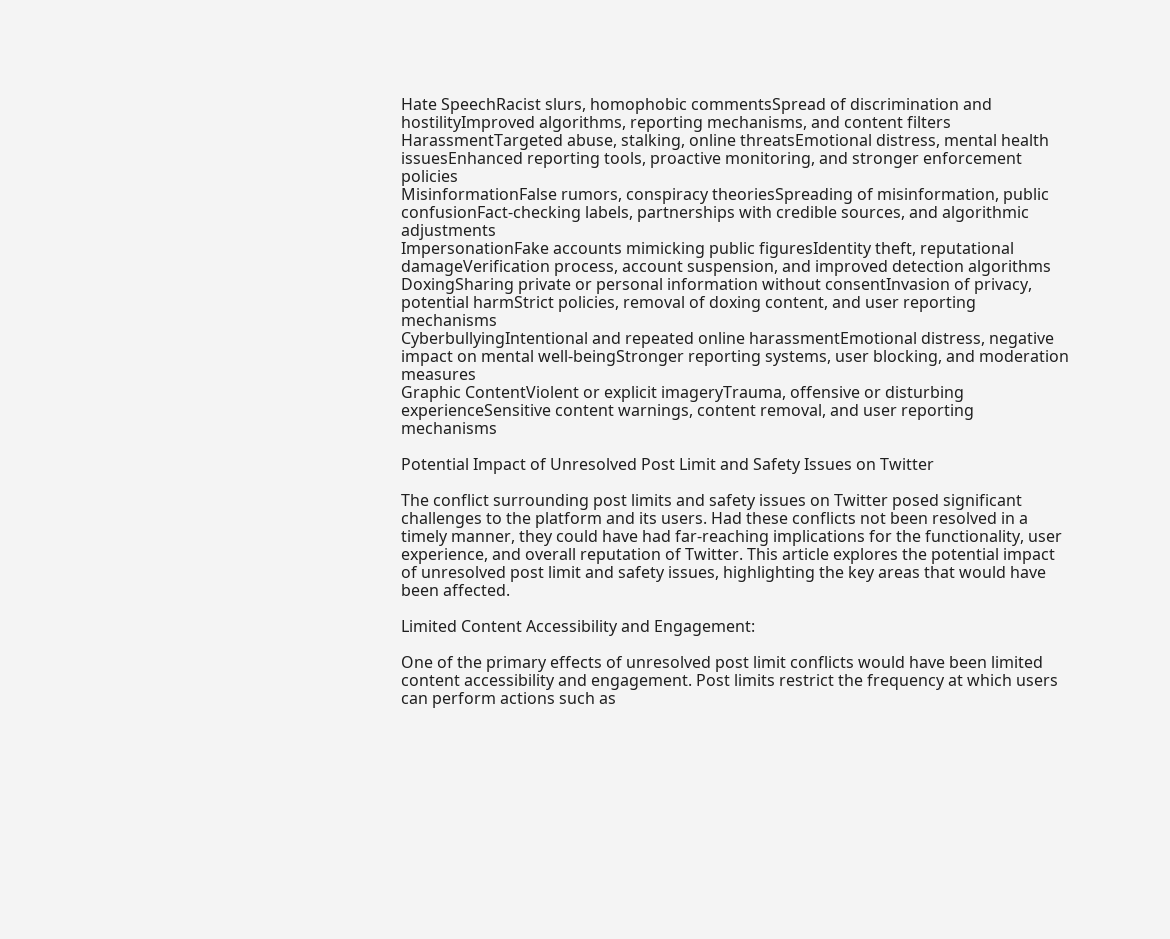Hate SpeechRacist slurs, homophobic commentsSpread of discrimination and hostilityImproved algorithms, reporting mechanisms, and content filters
HarassmentTargeted abuse, stalking, online threatsEmotional distress, mental health issuesEnhanced reporting tools, proactive monitoring, and stronger enforcement policies
MisinformationFalse rumors, conspiracy theoriesSpreading of misinformation, public confusionFact-checking labels, partnerships with credible sources, and algorithmic adjustments
ImpersonationFake accounts mimicking public figuresIdentity theft, reputational damageVerification process, account suspension, and improved detection algorithms
DoxingSharing private or personal information without consentInvasion of privacy, potential harmStrict policies, removal of doxing content, and user reporting mechanisms
CyberbullyingIntentional and repeated online harassmentEmotional distress, negative impact on mental well-beingStronger reporting systems, user blocking, and moderation measures
Graphic ContentViolent or explicit imageryTrauma, offensive or disturbing experienceSensitive content warnings, content removal, and user reporting mechanisms

Potential Impact of Unresolved Post Limit and Safety Issues on Twitter

The conflict surrounding post limits and safety issues on Twitter posed significant challenges to the platform and its users. Had these conflicts not been resolved in a timely manner, they could have had far-reaching implications for the functionality, user experience, and overall reputation of Twitter. This article explores the potential impact of unresolved post limit and safety issues, highlighting the key areas that would have been affected.

Limited Content Accessibility and Engagement:

One of the primary effects of unresolved post limit conflicts would have been limited content accessibility and engagement. Post limits restrict the frequency at which users can perform actions such as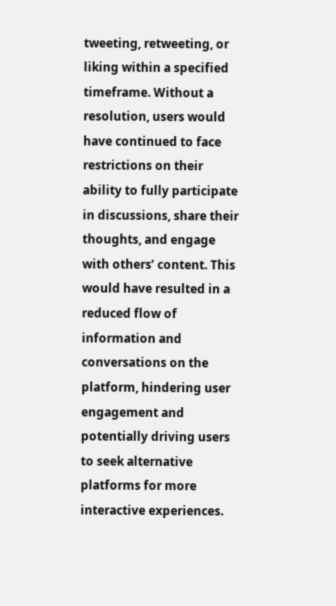tweeting, retweeting, or liking within a specified timeframe. Without a resolution, users would have continued to face restrictions on their ability to fully participate in discussions, share their thoughts, and engage with others’ content. This would have resulted in a reduced flow of information and conversations on the platform, hindering user engagement and potentially driving users to seek alternative platforms for more interactive experiences.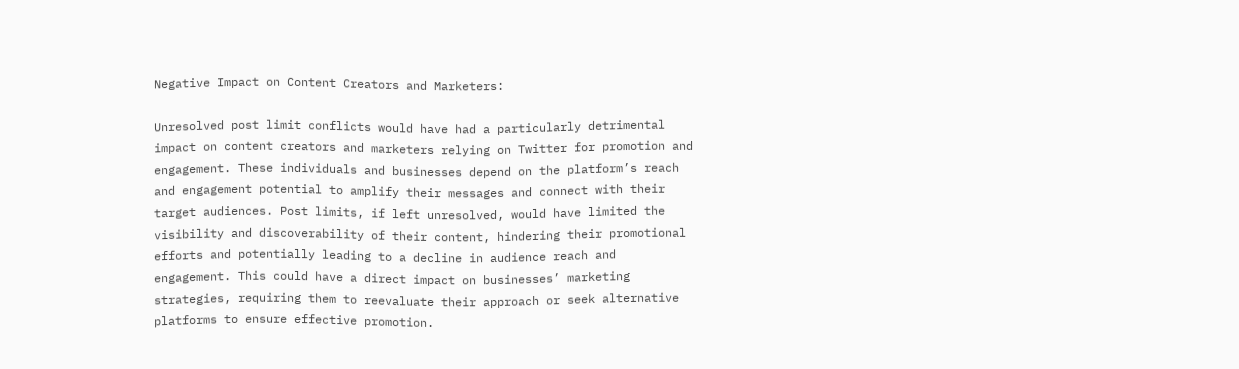Negative Impact on Content Creators and Marketers:

Unresolved post limit conflicts would have had a particularly detrimental impact on content creators and marketers relying on Twitter for promotion and engagement. These individuals and businesses depend on the platform’s reach and engagement potential to amplify their messages and connect with their target audiences. Post limits, if left unresolved, would have limited the visibility and discoverability of their content, hindering their promotional efforts and potentially leading to a decline in audience reach and engagement. This could have a direct impact on businesses’ marketing strategies, requiring them to reevaluate their approach or seek alternative platforms to ensure effective promotion.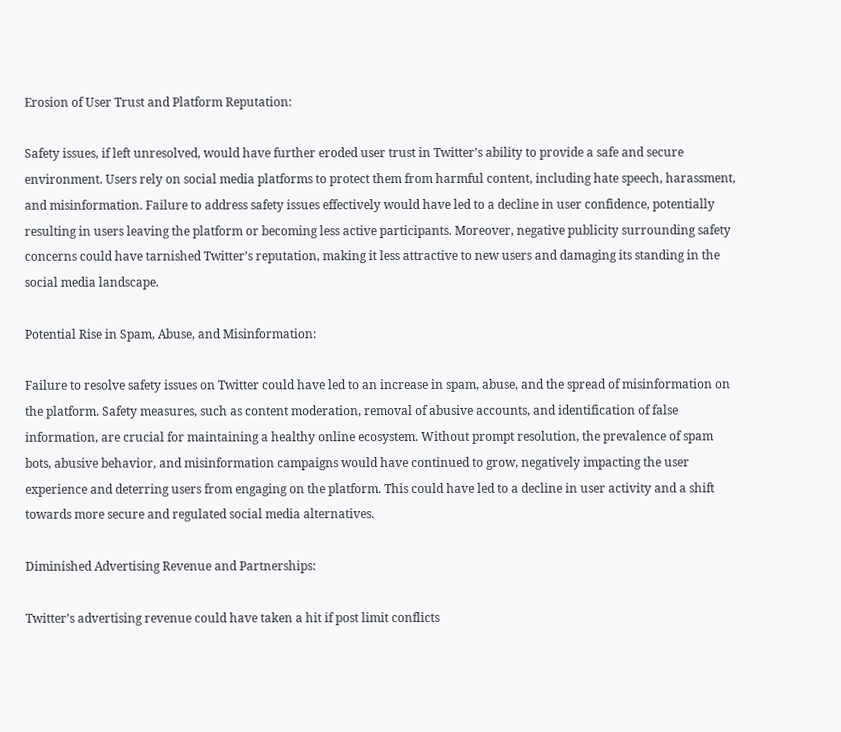Erosion of User Trust and Platform Reputation:

Safety issues, if left unresolved, would have further eroded user trust in Twitter’s ability to provide a safe and secure environment. Users rely on social media platforms to protect them from harmful content, including hate speech, harassment, and misinformation. Failure to address safety issues effectively would have led to a decline in user confidence, potentially resulting in users leaving the platform or becoming less active participants. Moreover, negative publicity surrounding safety concerns could have tarnished Twitter’s reputation, making it less attractive to new users and damaging its standing in the social media landscape.

Potential Rise in Spam, Abuse, and Misinformation:

Failure to resolve safety issues on Twitter could have led to an increase in spam, abuse, and the spread of misinformation on the platform. Safety measures, such as content moderation, removal of abusive accounts, and identification of false information, are crucial for maintaining a healthy online ecosystem. Without prompt resolution, the prevalence of spam bots, abusive behavior, and misinformation campaigns would have continued to grow, negatively impacting the user experience and deterring users from engaging on the platform. This could have led to a decline in user activity and a shift towards more secure and regulated social media alternatives.

Diminished Advertising Revenue and Partnerships:

Twitter’s advertising revenue could have taken a hit if post limit conflicts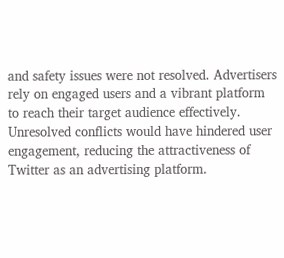and safety issues were not resolved. Advertisers rely on engaged users and a vibrant platform to reach their target audience effectively. Unresolved conflicts would have hindered user engagement, reducing the attractiveness of Twitter as an advertising platform.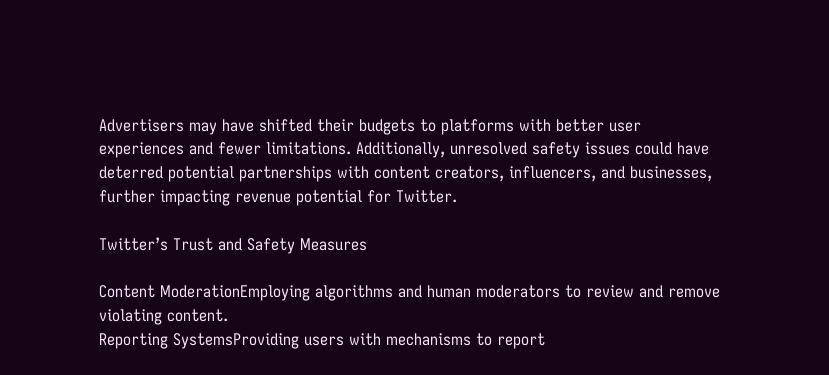Advertisers may have shifted their budgets to platforms with better user experiences and fewer limitations. Additionally, unresolved safety issues could have deterred potential partnerships with content creators, influencers, and businesses, further impacting revenue potential for Twitter.

Twitter’s Trust and Safety Measures

Content ModerationEmploying algorithms and human moderators to review and remove violating content.
Reporting SystemsProviding users with mechanisms to report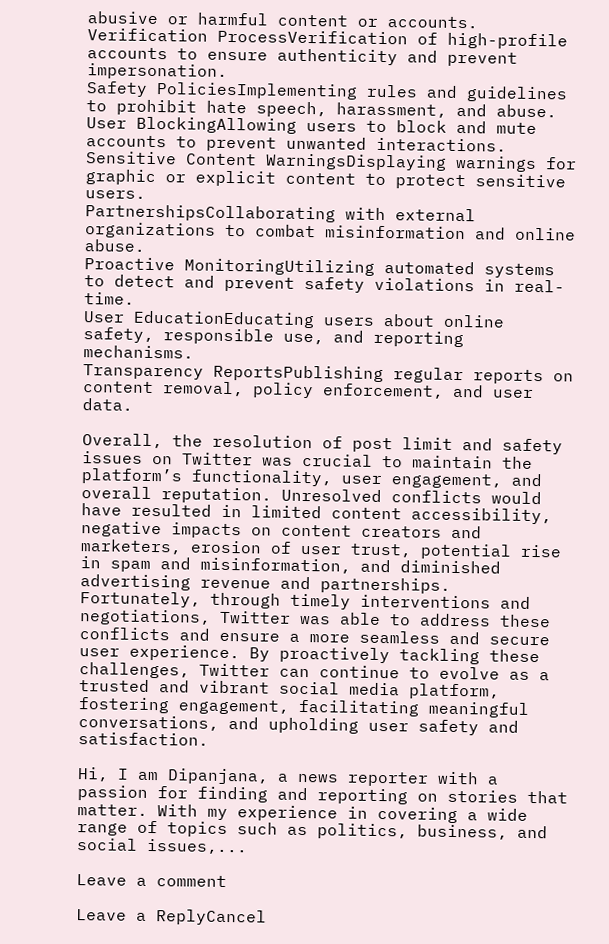abusive or harmful content or accounts.
Verification ProcessVerification of high-profile accounts to ensure authenticity and prevent impersonation.
Safety PoliciesImplementing rules and guidelines to prohibit hate speech, harassment, and abuse.
User BlockingAllowing users to block and mute accounts to prevent unwanted interactions.
Sensitive Content WarningsDisplaying warnings for graphic or explicit content to protect sensitive users.
PartnershipsCollaborating with external organizations to combat misinformation and online abuse.
Proactive MonitoringUtilizing automated systems to detect and prevent safety violations in real-time.
User EducationEducating users about online safety, responsible use, and reporting mechanisms.
Transparency ReportsPublishing regular reports on content removal, policy enforcement, and user data.

Overall, the resolution of post limit and safety issues on Twitter was crucial to maintain the platform’s functionality, user engagement, and overall reputation. Unresolved conflicts would have resulted in limited content accessibility, negative impacts on content creators and marketers, erosion of user trust, potential rise in spam and misinformation, and diminished advertising revenue and partnerships. Fortunately, through timely interventions and negotiations, Twitter was able to address these conflicts and ensure a more seamless and secure user experience. By proactively tackling these challenges, Twitter can continue to evolve as a trusted and vibrant social media platform, fostering engagement, facilitating meaningful conversations, and upholding user safety and satisfaction.

Hi, I am Dipanjana, a news reporter with a passion for finding and reporting on stories that matter. With my experience in covering a wide range of topics such as politics, business, and social issues,...

Leave a comment

Leave a ReplyCancel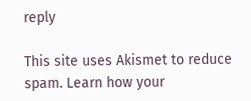reply

This site uses Akismet to reduce spam. Learn how your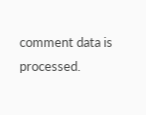comment data is processed.